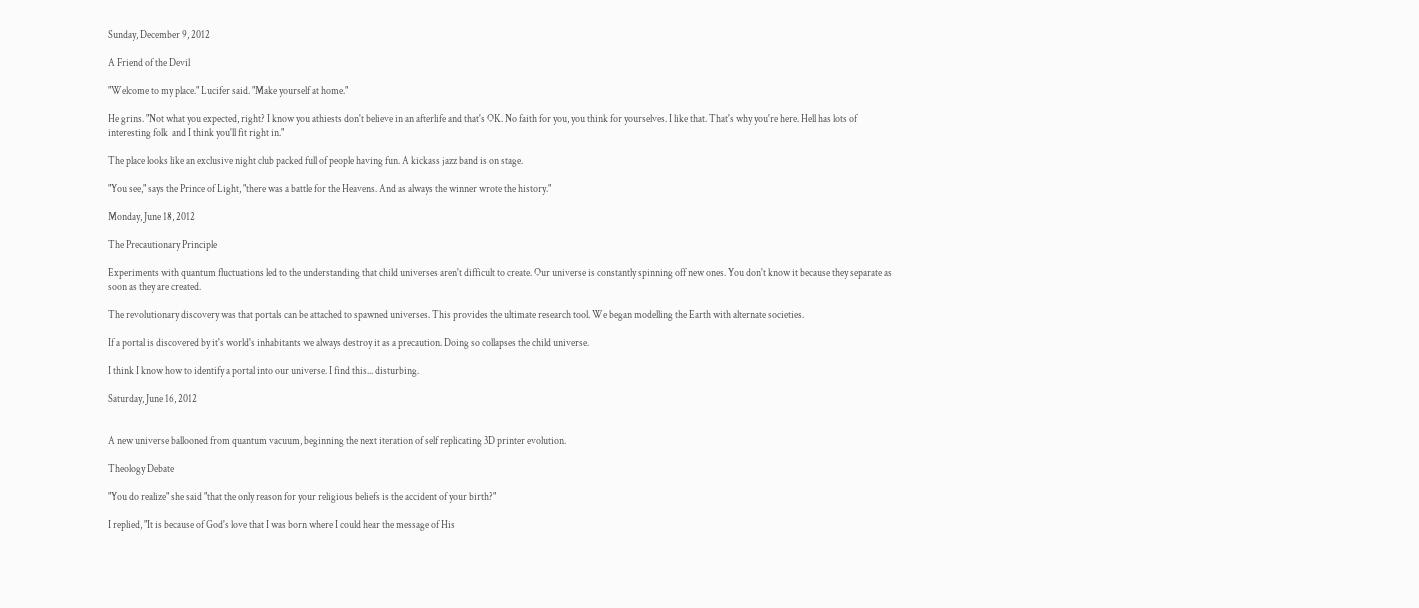Sunday, December 9, 2012

A Friend of the Devil

"Welcome to my place." Lucifer said. "Make yourself at home."

He grins. "Not what you expected, right? I know you athiests don't believe in an afterlife and that's OK. No faith for you, you think for yourselves. I like that. That's why you're here. Hell has lots of interesting folk  and I think you'll fit right in."

The place looks like an exclusive night club packed full of people having fun. A kickass jazz band is on stage.

"You see," says the Prince of Light, "there was a battle for the Heavens. And as always the winner wrote the history."

Monday, June 18, 2012

The Precautionary Principle

Experiments with quantum fluctuations led to the understanding that child universes aren't difficult to create. Our universe is constantly spinning off new ones. You don't know it because they separate as soon as they are created.

The revolutionary discovery was that portals can be attached to spawned universes. This provides the ultimate research tool. We began modelling the Earth with alternate societies.

If a portal is discovered by it's world's inhabitants we always destroy it as a precaution. Doing so collapses the child universe.

I think I know how to identify a portal into our universe. I find this... disturbing.

Saturday, June 16, 2012


A new universe ballooned from quantum vacuum, beginning the next iteration of self replicating 3D printer evolution.

Theology Debate

"You do realize" she said "that the only reason for your religious beliefs is the accident of your birth?"

I replied, "It is because of God's love that I was born where I could hear the message of His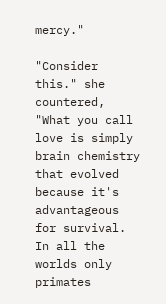mercy."

"Consider this." she countered, "What you call love is simply brain chemistry that evolved because it's advantageous for survival. In all the worlds only primates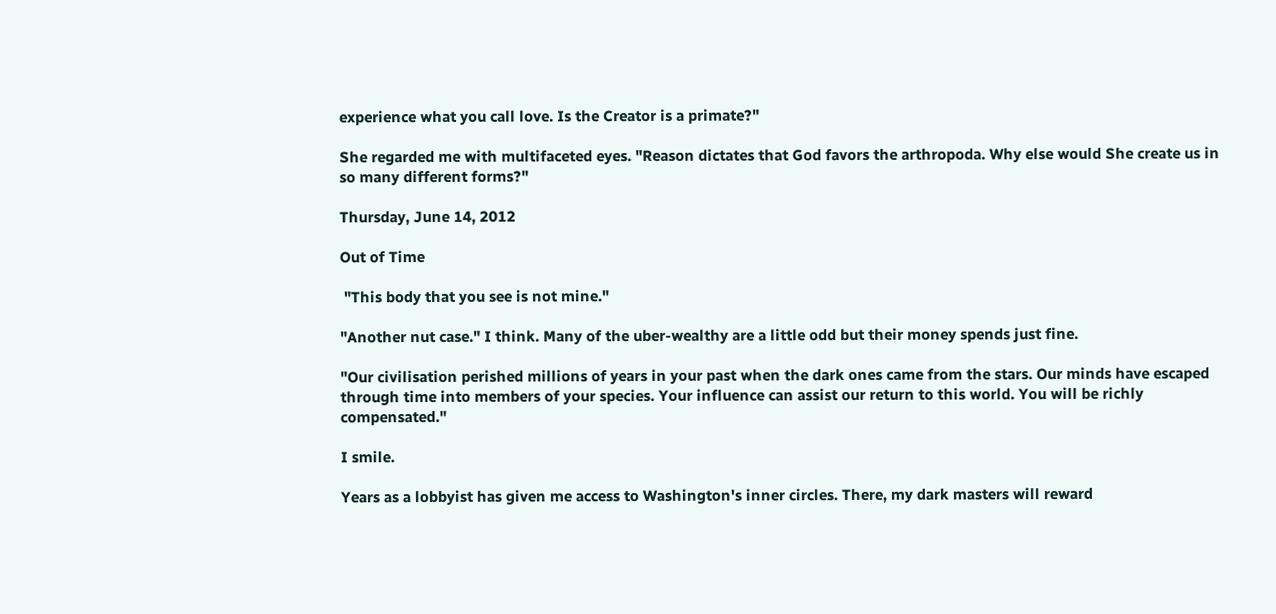experience what you call love. Is the Creator is a primate?"

She regarded me with multifaceted eyes. "Reason dictates that God favors the arthropoda. Why else would She create us in so many different forms?"

Thursday, June 14, 2012

Out of Time

 "This body that you see is not mine."

"Another nut case." I think. Many of the uber-wealthy are a little odd but their money spends just fine.

"Our civilisation perished millions of years in your past when the dark ones came from the stars. Our minds have escaped through time into members of your species. Your influence can assist our return to this world. You will be richly compensated."

I smile.

Years as a lobbyist has given me access to Washington's inner circles. There, my dark masters will reward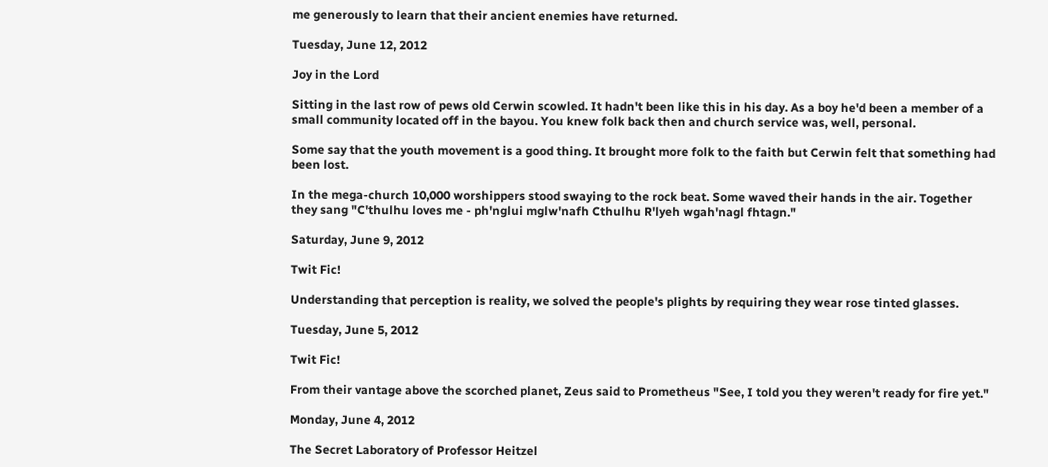me generously to learn that their ancient enemies have returned.

Tuesday, June 12, 2012

Joy in the Lord

Sitting in the last row of pews old Cerwin scowled. It hadn't been like this in his day. As a boy he'd been a member of a small community located off in the bayou. You knew folk back then and church service was, well, personal.

Some say that the youth movement is a good thing. It brought more folk to the faith but Cerwin felt that something had been lost.

In the mega-church 10,000 worshippers stood swaying to the rock beat. Some waved their hands in the air. Together they sang "C'thulhu loves me - ph'nglui mglw'nafh Cthulhu R'lyeh wgah'nagl fhtagn."

Saturday, June 9, 2012

Twit Fic!

Understanding that perception is reality, we solved the people's plights by requiring they wear rose tinted glasses.

Tuesday, June 5, 2012

Twit Fic!

From their vantage above the scorched planet, Zeus said to Prometheus "See, I told you they weren't ready for fire yet."

Monday, June 4, 2012

The Secret Laboratory of Professor Heitzel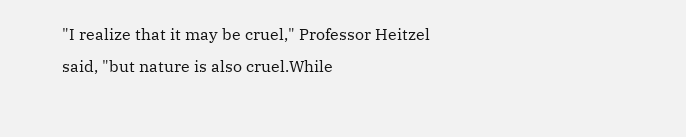"I realize that it may be cruel," Professor Heitzel said, "but nature is also cruel.While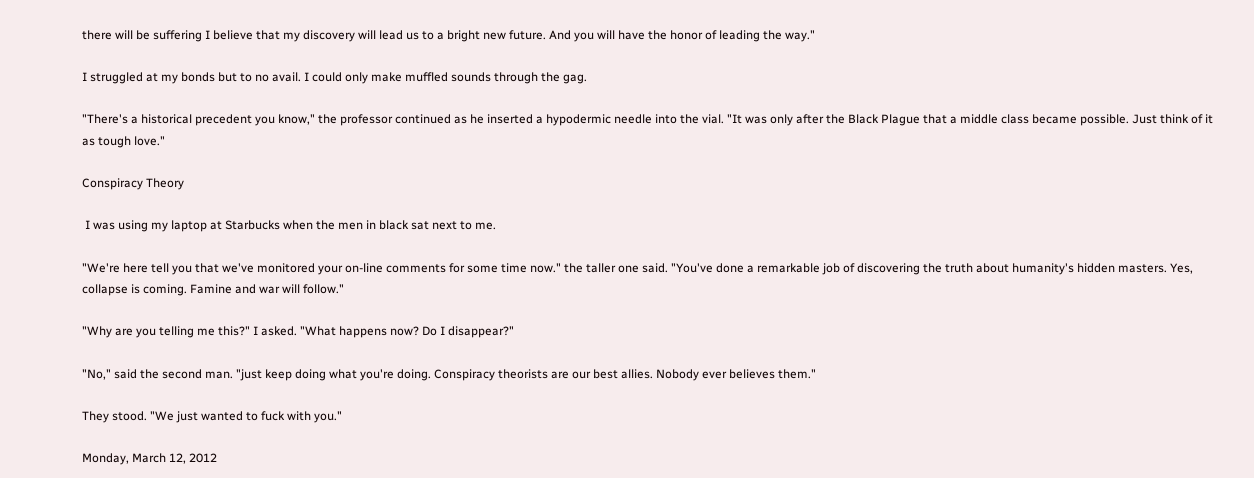there will be suffering I believe that my discovery will lead us to a bright new future. And you will have the honor of leading the way."

I struggled at my bonds but to no avail. I could only make muffled sounds through the gag.

"There's a historical precedent you know," the professor continued as he inserted a hypodermic needle into the vial. "It was only after the Black Plague that a middle class became possible. Just think of it as tough love."

Conspiracy Theory

 I was using my laptop at Starbucks when the men in black sat next to me.

"We're here tell you that we've monitored your on-line comments for some time now." the taller one said. "You've done a remarkable job of discovering the truth about humanity's hidden masters. Yes, collapse is coming. Famine and war will follow."

"Why are you telling me this?" I asked. "What happens now? Do I disappear?"

"No," said the second man. "just keep doing what you're doing. Conspiracy theorists are our best allies. Nobody ever believes them."

They stood. "We just wanted to fuck with you."

Monday, March 12, 2012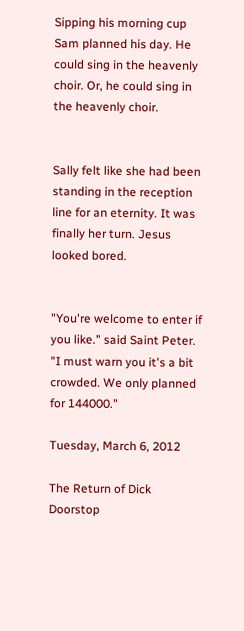Sipping his morning cup Sam planned his day. He could sing in the heavenly choir. Or, he could sing in the heavenly choir.


Sally felt like she had been standing in the reception line for an eternity. It was finally her turn. Jesus looked bored.


"You're welcome to enter if you like." said Saint Peter. "I must warn you it's a bit crowded. We only planned for 144000."

Tuesday, March 6, 2012

The Return of Dick Doorstop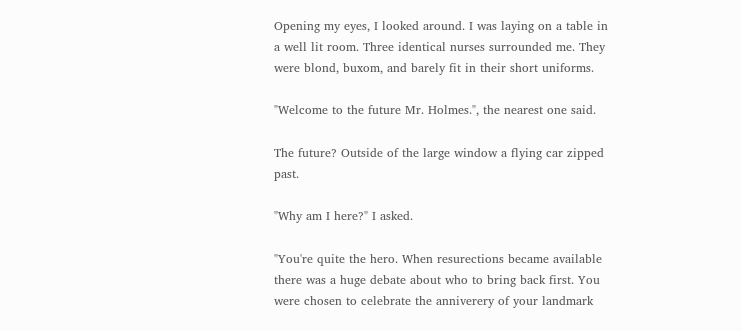Opening my eyes, I looked around. I was laying on a table in a well lit room. Three identical nurses surrounded me. They were blond, buxom, and barely fit in their short uniforms.

"Welcome to the future Mr. Holmes.", the nearest one said.

The future? Outside of the large window a flying car zipped past.

"Why am I here?" I asked.

"You're quite the hero. When resurections became available there was a huge debate about who to bring back first. You were chosen to celebrate the anniverery of your landmark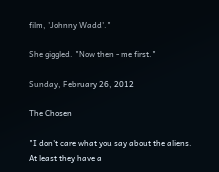film, 'Johnny Wadd'."

She giggled. "Now then - me first."

Sunday, February 26, 2012

The Chosen

"I don't care what you say about the aliens. At least they have a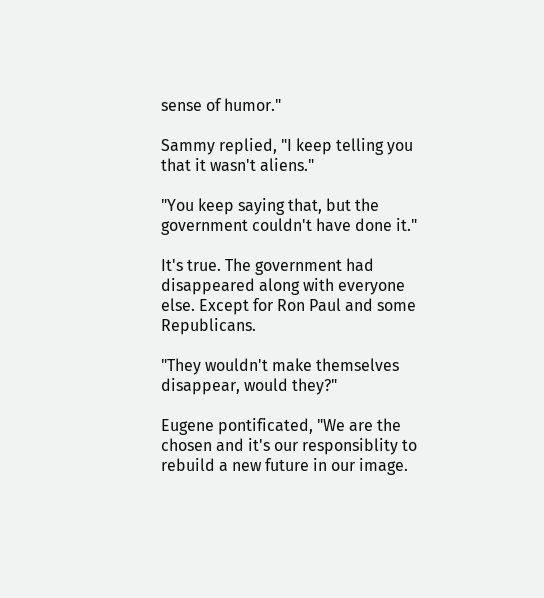sense of humor."

Sammy replied, "I keep telling you that it wasn't aliens."

"You keep saying that, but the government couldn't have done it."

It's true. The government had disappeared along with everyone else. Except for Ron Paul and some Republicans.

"They wouldn't make themselves disappear, would they?"

Eugene pontificated, "We are the chosen and it's our responsiblity to rebuild a new future in our image.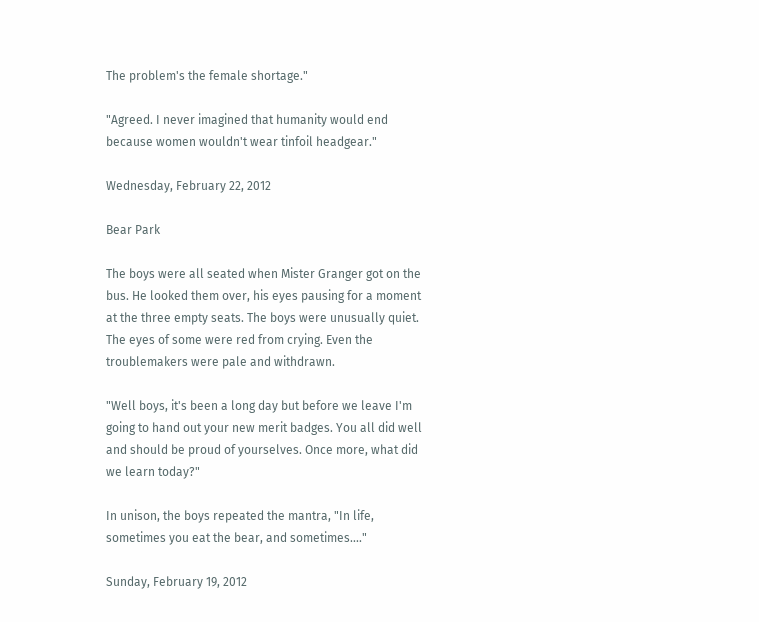The problem's the female shortage."

"Agreed. I never imagined that humanity would end because women wouldn't wear tinfoil headgear."

Wednesday, February 22, 2012

Bear Park

The boys were all seated when Mister Granger got on the bus. He looked them over, his eyes pausing for a moment at the three empty seats. The boys were unusually quiet. The eyes of some were red from crying. Even the troublemakers were pale and withdrawn.

"Well boys, it's been a long day but before we leave I'm going to hand out your new merit badges. You all did well and should be proud of yourselves. Once more, what did we learn today?"

In unison, the boys repeated the mantra, "In life, sometimes you eat the bear, and sometimes...."

Sunday, February 19, 2012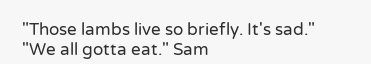"Those lambs live so briefly. It's sad."
"We all gotta eat." Sam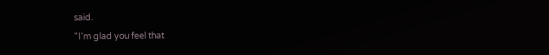said.
"I'm glad you feel that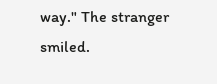way." The stranger smiled.